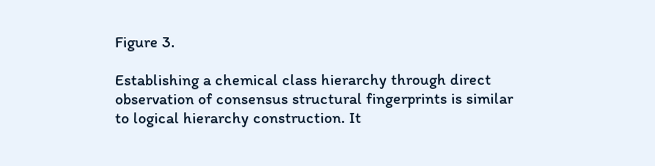Figure 3.

Establishing a chemical class hierarchy through direct observation of consensus structural fingerprints is similar to logical hierarchy construction. It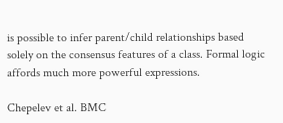is possible to infer parent/child relationships based solely on the consensus features of a class. Formal logic affords much more powerful expressions.

Chepelev et al. BMC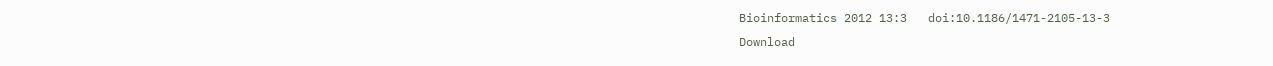Bioinformatics 2012 13:3   doi:10.1186/1471-2105-13-3
Download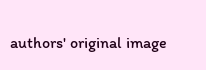authors' original image